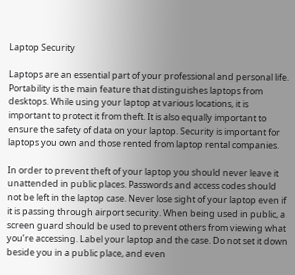Laptop Security

Laptops are an essential part of your professional and personal life. Portability is the main feature that distinguishes laptops from desktops. While using your laptop at various locations, it is important to protect it from theft. It is also equally important to ensure the safety of data on your laptop. Security is important for laptops you own and those rented from laptop rental companies.

In order to prevent theft of your laptop you should never leave it unattended in public places. Passwords and access codes should not be left in the laptop case. Never lose sight of your laptop even if it is passing through airport security. When being used in public, a screen guard should be used to prevent others from viewing what you’re accessing. Label your laptop and the case. Do not set it down beside you in a public place, and even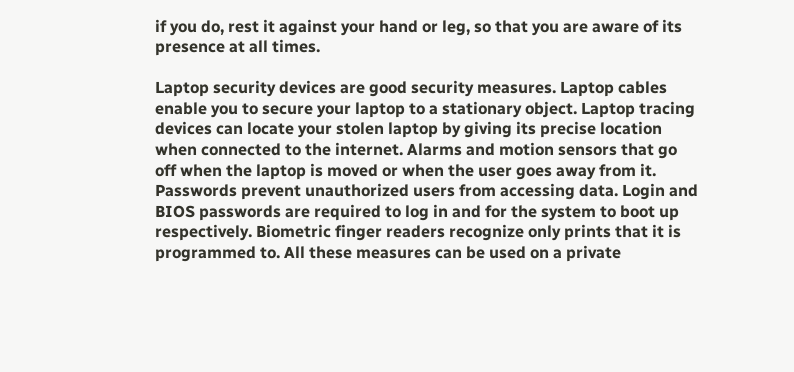if you do, rest it against your hand or leg, so that you are aware of its presence at all times.

Laptop security devices are good security measures. Laptop cables enable you to secure your laptop to a stationary object. Laptop tracing devices can locate your stolen laptop by giving its precise location when connected to the internet. Alarms and motion sensors that go off when the laptop is moved or when the user goes away from it. Passwords prevent unauthorized users from accessing data. Login and BIOS passwords are required to log in and for the system to boot up respectively. Biometric finger readers recognize only prints that it is programmed to. All these measures can be used on a private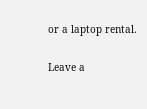or a laptop rental.

Leave a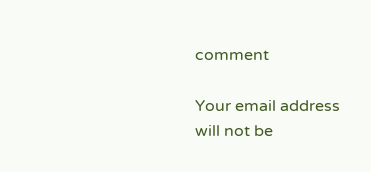comment

Your email address will not be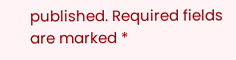published. Required fields are marked *